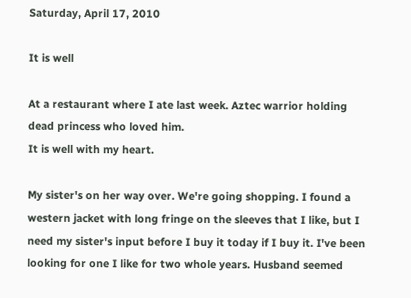Saturday, April 17, 2010

It is well

At a restaurant where I ate last week. Aztec warrior holding dead princess who loved him.
It is well with my heart.

My sister's on her way over. We're going shopping. I found a western jacket with long fringe on the sleeves that I like, but I need my sister's input before I buy it today if I buy it. I've been looking for one I like for two whole years. Husband seemed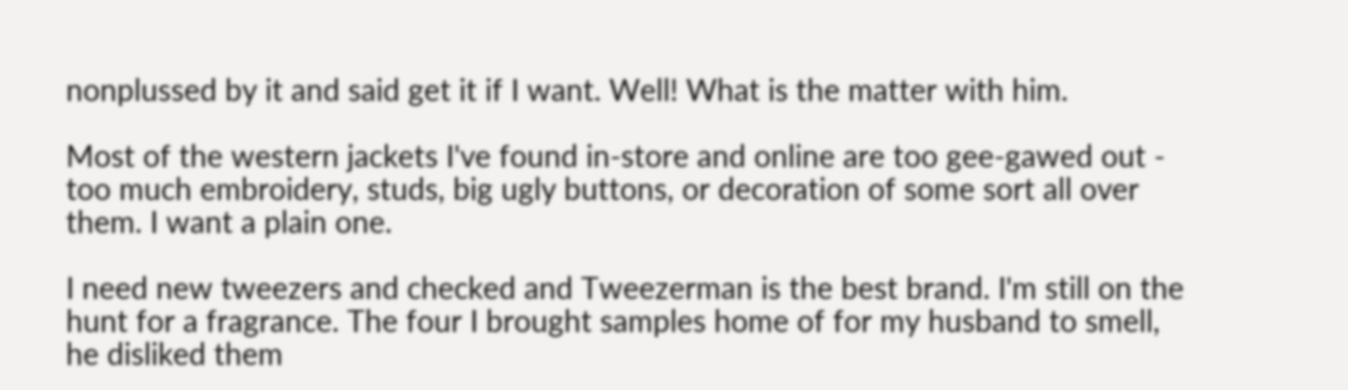nonplussed by it and said get it if I want. Well! What is the matter with him.

Most of the western jackets I've found in-store and online are too gee-gawed out - too much embroidery, studs, big ugly buttons, or decoration of some sort all over them. I want a plain one.

I need new tweezers and checked and Tweezerman is the best brand. I'm still on the hunt for a fragrance. The four I brought samples home of for my husband to smell, he disliked them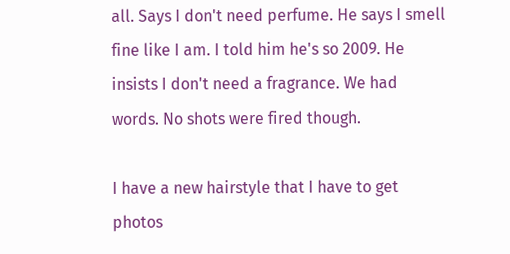all. Says I don't need perfume. He says I smell fine like I am. I told him he's so 2009. He insists I don't need a fragrance. We had words. No shots were fired though.

I have a new hairstyle that I have to get photos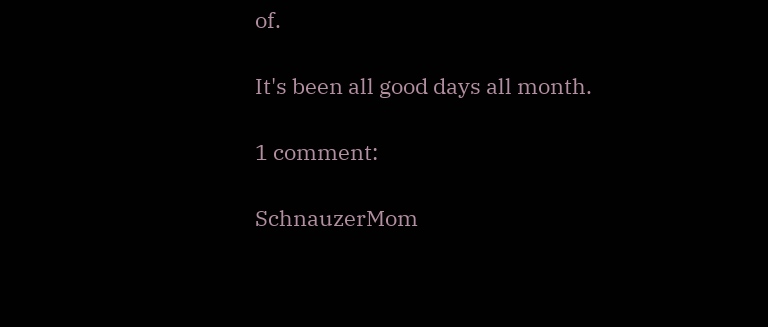of.

It's been all good days all month.

1 comment:

SchnauzerMom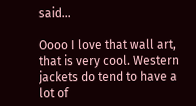said...

Oooo I love that wall art, that is very cool. Western jackets do tend to have a lot of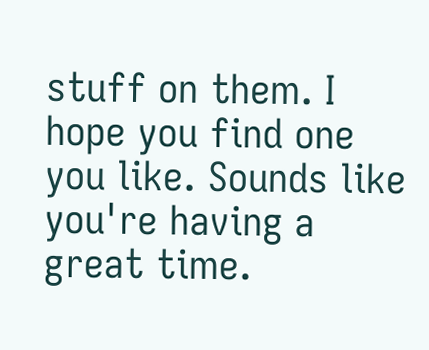stuff on them. I hope you find one you like. Sounds like you're having a great time.